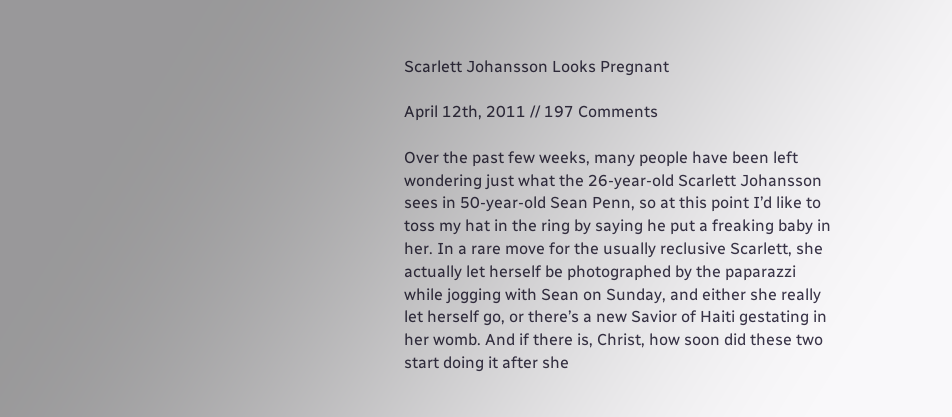Scarlett Johansson Looks Pregnant

April 12th, 2011 // 197 Comments

Over the past few weeks, many people have been left wondering just what the 26-year-old Scarlett Johansson sees in 50-year-old Sean Penn, so at this point I’d like to toss my hat in the ring by saying he put a freaking baby in her. In a rare move for the usually reclusive Scarlett, she actually let herself be photographed by the paparazzi while jogging with Sean on Sunday, and either she really let herself go, or there’s a new Savior of Haiti gestating in her womb. And if there is, Christ, how soon did these two start doing it after she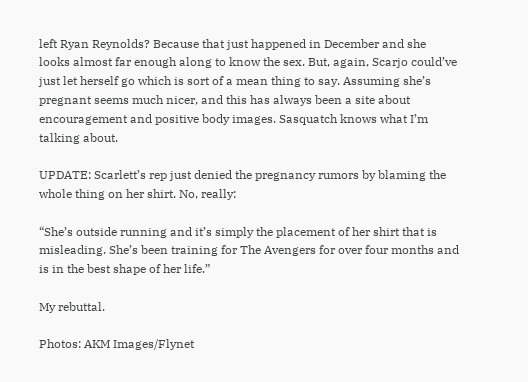left Ryan Reynolds? Because that just happened in December and she looks almost far enough along to know the sex. But, again, Scarjo could’ve just let herself go which is sort of a mean thing to say. Assuming she’s pregnant seems much nicer, and this has always been a site about encouragement and positive body images. Sasquatch knows what I’m talking about.

UPDATE: Scarlett’s rep just denied the pregnancy rumors by blaming the whole thing on her shirt. No, really:

“She’s outside running and it’s simply the placement of her shirt that is misleading. She’s been training for The Avengers for over four months and is in the best shape of her life.”

My rebuttal.

Photos: AKM Images/Flynet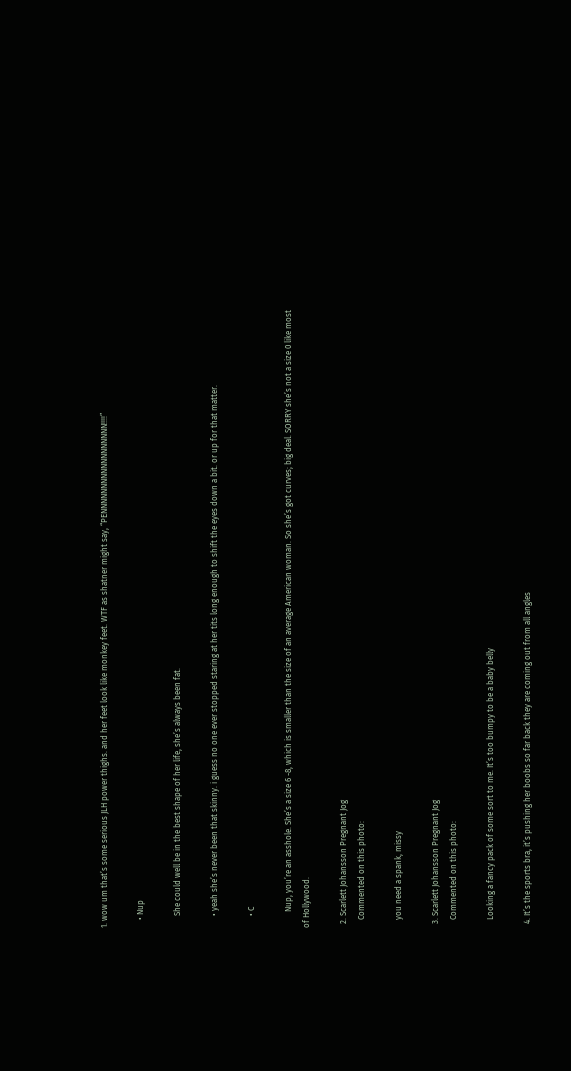1. wow um that’s some serious JLH power thighs. and her feet look like monkey feet. WTF as shatner might say, “PENNNNNNNNNNNNNNNNNN!!!!”

    • Nup

      She could well be in the best shape of her life, she’s always been fat.

      • yeah she’s never been that skinny. i guess no one ever stopped staring at her tits long enough to shift the eyes down a bit. or up for that matter.

      • C

        Nup, you’re an asshole. She’s a size 6 -8, which is smaller than the size of an average American woman. So she’s got curves; big deal. SORRY she’s not a size 0 like most of Hollywood.

  2. Scarlett Johansson Pregnant Jog
    Commented on this photo:

    you need a spank, missy

  3. Scarlett Johansson Pregnant Jog
    Commented on this photo:

    Looking a fancy pack of some sort to me. It’s too bumpy to be a baby belly

  4. It’s the sports bra, it’s pushing her boobs so far back they are coming out from all angles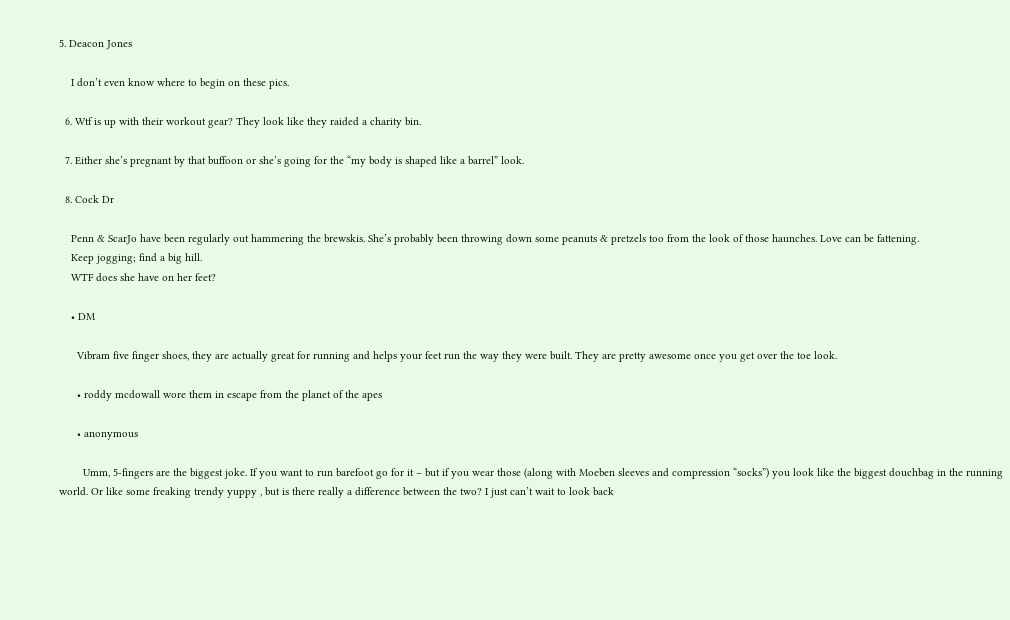5. Deacon Jones

    I don’t even know where to begin on these pics.

  6. Wtf is up with their workout gear? They look like they raided a charity bin.

  7. Either she’s pregnant by that buffoon or she’s going for the “my body is shaped like a barrel” look.

  8. Cock Dr

    Penn & ScarJo have been regularly out hammering the brewskis. She’s probably been throwing down some peanuts & pretzels too from the look of those haunches. Love can be fattening.
    Keep jogging; find a big hill.
    WTF does she have on her feet?

    • DM

      Vibram five finger shoes, they are actually great for running and helps your feet run the way they were built. They are pretty awesome once you get over the toe look.

      • roddy mcdowall wore them in escape from the planet of the apes

      • anonymous

        Umm, 5-fingers are the biggest joke. If you want to run barefoot go for it – but if you wear those (along with Moeben sleeves and compression “socks”) you look like the biggest douchbag in the running world. Or like some freaking trendy yuppy , but is there really a difference between the two? I just can’t wait to look back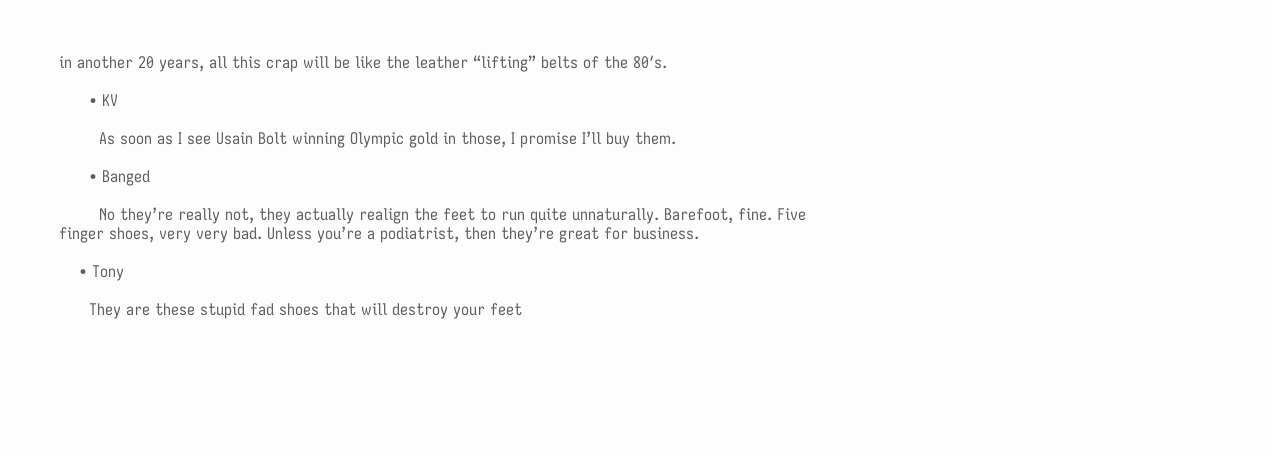in another 20 years, all this crap will be like the leather “lifting” belts of the 80′s.

      • KV

        As soon as I see Usain Bolt winning Olympic gold in those, I promise I’ll buy them.

      • Banged

        No they’re really not, they actually realign the feet to run quite unnaturally. Barefoot, fine. Five finger shoes, very very bad. Unless you’re a podiatrist, then they’re great for business.

    • Tony

      They are these stupid fad shoes that will destroy your feet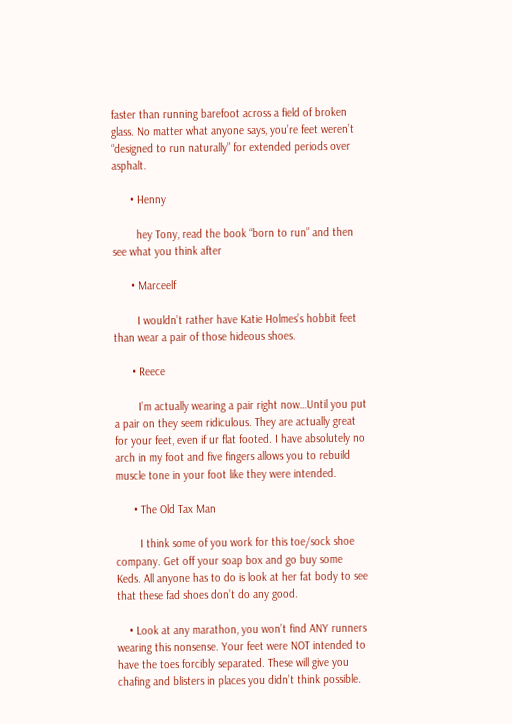faster than running barefoot across a field of broken glass. No matter what anyone says, you’re feet weren’t “designed to run naturally” for extended periods over asphalt.

      • Henny

        hey Tony, read the book “born to run” and then see what you think after

      • Marceelf

        I wouldn’t rather have Katie Holmes’s hobbit feet than wear a pair of those hideous shoes.

      • Reece

        I’m actually wearing a pair right now…Until you put a pair on they seem ridiculous. They are actually great for your feet, even if ur flat footed. I have absolutely no arch in my foot and five fingers allows you to rebuild muscle tone in your foot like they were intended.

      • The Old Tax Man

        I think some of you work for this toe/sock shoe company. Get off your soap box and go buy some Keds. All anyone has to do is look at her fat body to see that these fad shoes don’t do any good.

    • Look at any marathon, you won’t find ANY runners wearing this nonsense. Your feet were NOT intended to have the toes forcibly separated. These will give you chafing and blisters in places you didn’t think possible.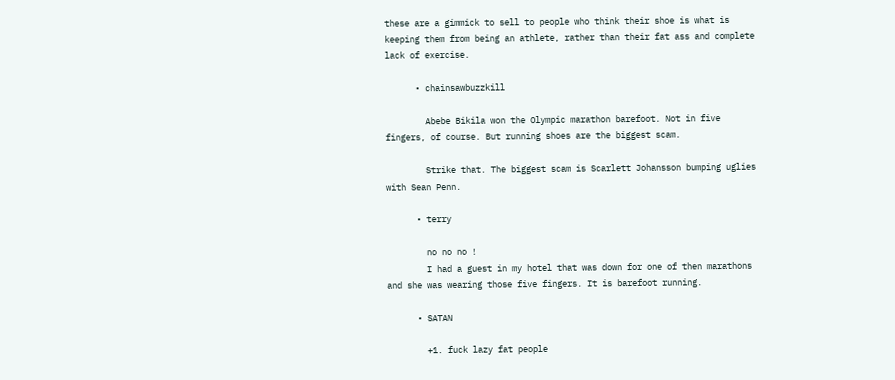these are a gimmick to sell to people who think their shoe is what is keeping them from being an athlete, rather than their fat ass and complete lack of exercise.

      • chainsawbuzzkill

        Abebe Bikila won the Olympic marathon barefoot. Not in five fingers, of course. But running shoes are the biggest scam.

        Strike that. The biggest scam is Scarlett Johansson bumping uglies with Sean Penn.

      • terry

        no no no !
        I had a guest in my hotel that was down for one of then marathons and she was wearing those five fingers. It is barefoot running.

      • SATAN

        +1. fuck lazy fat people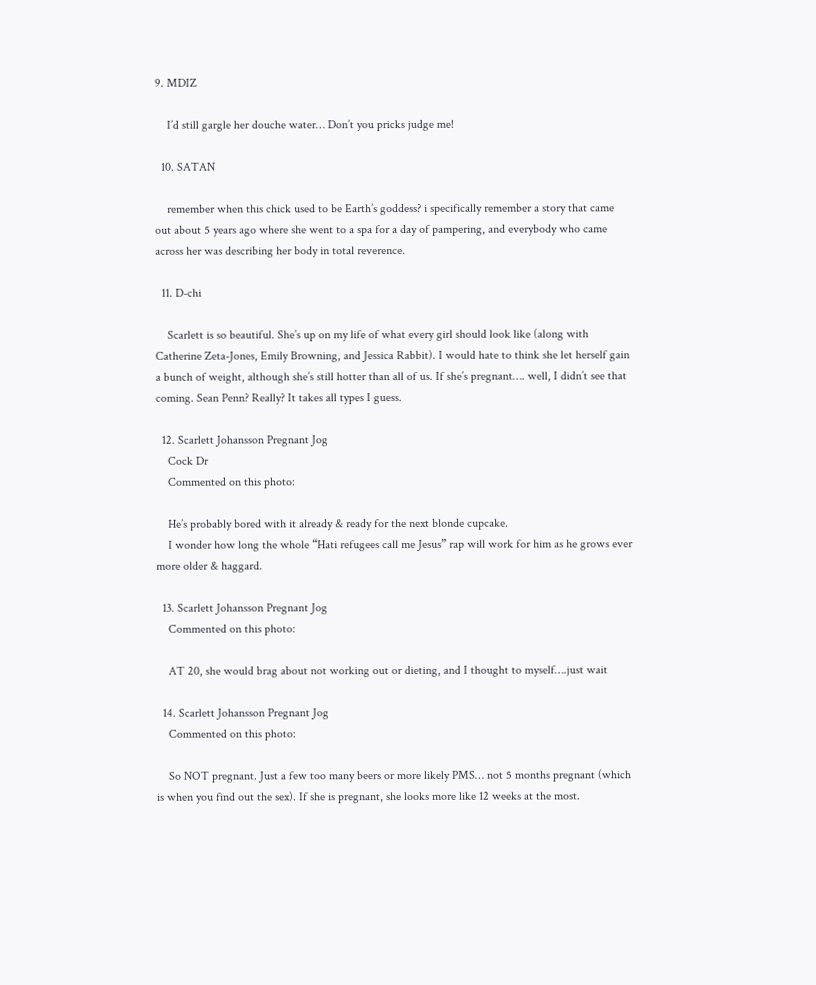9. MDIZ

    I’d still gargle her douche water… Don’t you pricks judge me!

  10. SATAN

    remember when this chick used to be Earth’s goddess? i specifically remember a story that came out about 5 years ago where she went to a spa for a day of pampering, and everybody who came across her was describing her body in total reverence.

  11. D-chi

    Scarlett is so beautiful. She’s up on my life of what every girl should look like (along with Catherine Zeta-Jones, Emily Browning, and Jessica Rabbit). I would hate to think she let herself gain a bunch of weight, although she’s still hotter than all of us. If she’s pregnant…. well, I didn’t see that coming. Sean Penn? Really? It takes all types I guess.

  12. Scarlett Johansson Pregnant Jog
    Cock Dr
    Commented on this photo:

    He’s probably bored with it already & ready for the next blonde cupcake.
    I wonder how long the whole “Hati refugees call me Jesus” rap will work for him as he grows ever more older & haggard.

  13. Scarlett Johansson Pregnant Jog
    Commented on this photo:

    AT 20, she would brag about not working out or dieting, and I thought to myself….just wait

  14. Scarlett Johansson Pregnant Jog
    Commented on this photo:

    So NOT pregnant. Just a few too many beers or more likely PMS… not 5 months pregnant (which is when you find out the sex). If she is pregnant, she looks more like 12 weeks at the most.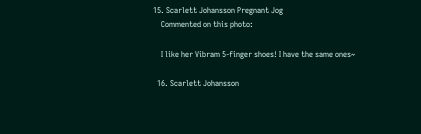15. Scarlett Johansson Pregnant Jog
    Commented on this photo:

    I like her Vibram 5-finger shoes! I have the same ones~

  16. Scarlett Johansson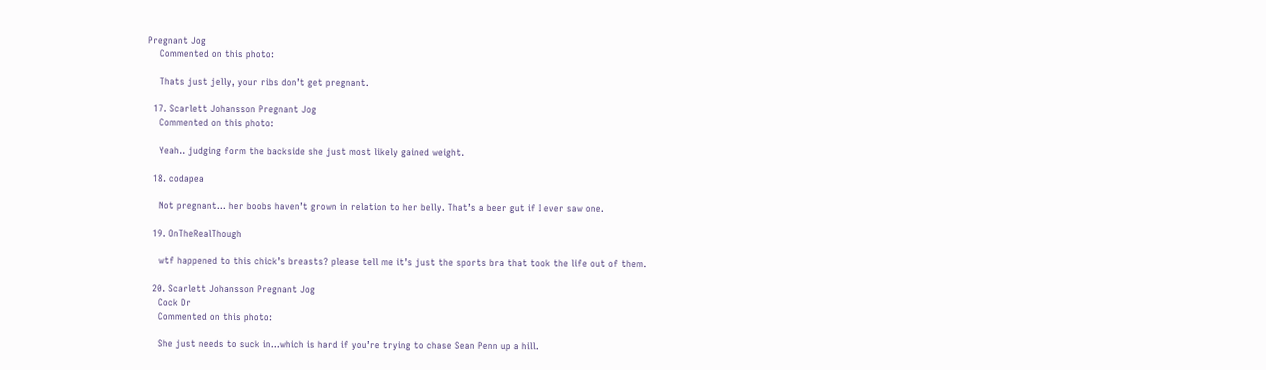Pregnant Jog
    Commented on this photo:

    Thats just jelly, your ribs don’t get pregnant.

  17. Scarlett Johansson Pregnant Jog
    Commented on this photo:

    Yeah.. judging form the backside she just most likely gained weight.

  18. codapea

    Not pregnant… her boobs haven’t grown in relation to her belly. That’s a beer gut if I ever saw one.

  19. OnTheRealThough

    wtf happened to this chick’s breasts? please tell me it’s just the sports bra that took the life out of them.

  20. Scarlett Johansson Pregnant Jog
    Cock Dr
    Commented on this photo:

    She just needs to suck in…which is hard if you’re trying to chase Sean Penn up a hill.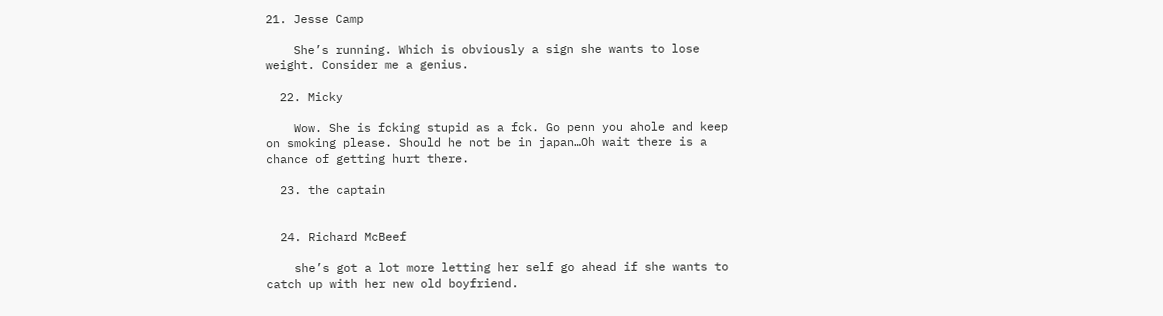21. Jesse Camp

    She’s running. Which is obviously a sign she wants to lose weight. Consider me a genius.

  22. Micky

    Wow. She is fcking stupid as a fck. Go penn you ahole and keep on smoking please. Should he not be in japan…Oh wait there is a chance of getting hurt there.

  23. the captain


  24. Richard McBeef

    she’s got a lot more letting her self go ahead if she wants to catch up with her new old boyfriend.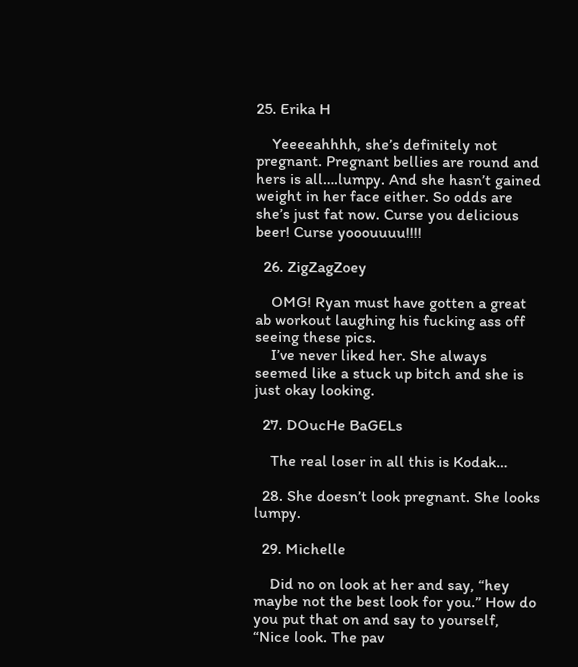25. Erika H

    Yeeeeahhhh, she’s definitely not pregnant. Pregnant bellies are round and hers is all….lumpy. And she hasn’t gained weight in her face either. So odds are she’s just fat now. Curse you delicious beer! Curse yooouuuu!!!!

  26. ZigZagZoey

    OMG! Ryan must have gotten a great ab workout laughing his fucking ass off seeing these pics.
    I’ve never liked her. She always seemed like a stuck up bitch and she is just okay looking.

  27. DOucHe BaGELs

    The real loser in all this is Kodak…

  28. She doesn’t look pregnant. She looks lumpy.

  29. Michelle

    Did no on look at her and say, “hey maybe not the best look for you.” How do you put that on and say to yourself, “Nice look. The pav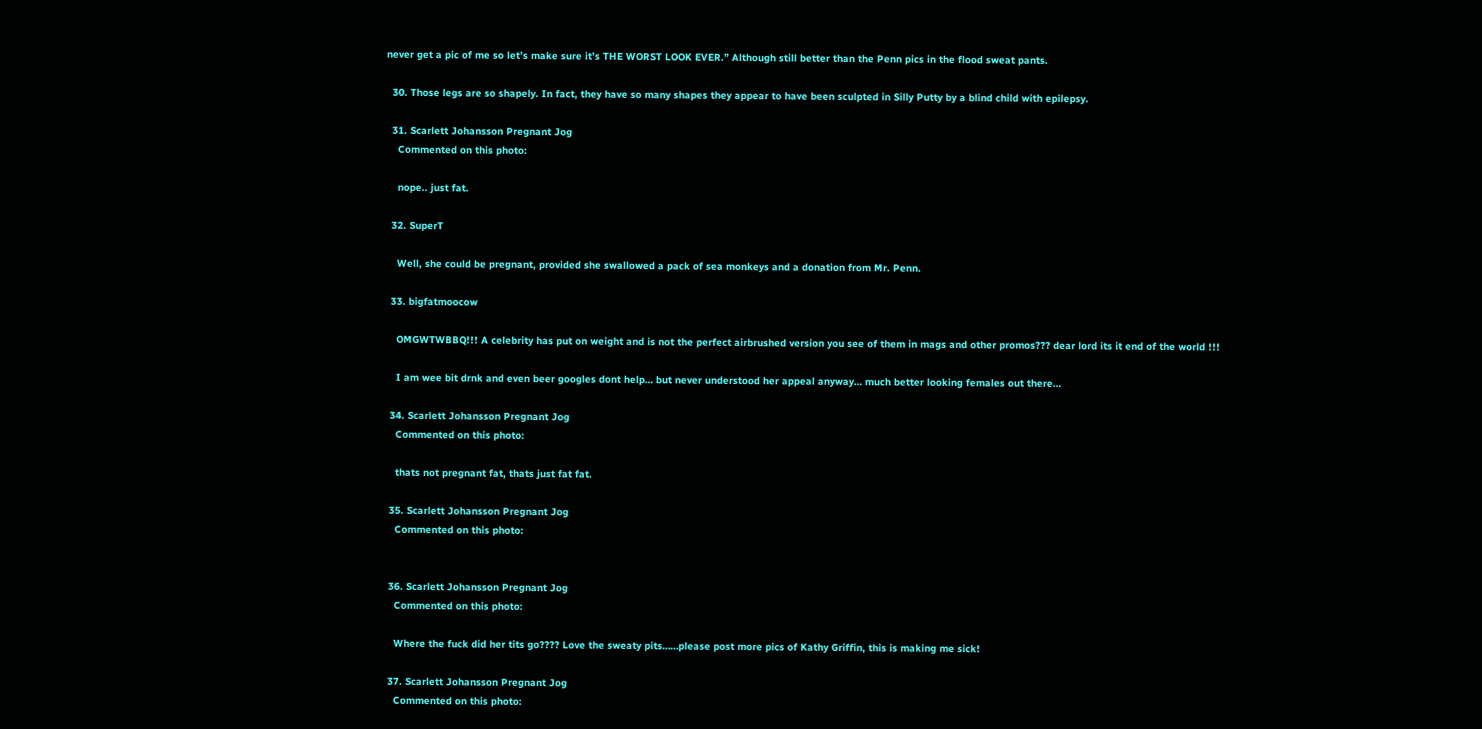never get a pic of me so let’s make sure it’s THE WORST LOOK EVER.” Although still better than the Penn pics in the flood sweat pants.

  30. Those legs are so shapely. In fact, they have so many shapes they appear to have been sculpted in Silly Putty by a blind child with epilepsy.

  31. Scarlett Johansson Pregnant Jog
    Commented on this photo:

    nope.. just fat.

  32. SuperT

    Well, she could be pregnant, provided she swallowed a pack of sea monkeys and a donation from Mr. Penn.

  33. bigfatmoocow

    OMGWTWBBQ!!! A celebrity has put on weight and is not the perfect airbrushed version you see of them in mags and other promos??? dear lord its it end of the world !!!

    I am wee bit drnk and even beer googles dont help… but never understood her appeal anyway… much better looking females out there…

  34. Scarlett Johansson Pregnant Jog
    Commented on this photo:

    thats not pregnant fat, thats just fat fat.

  35. Scarlett Johansson Pregnant Jog
    Commented on this photo:


  36. Scarlett Johansson Pregnant Jog
    Commented on this photo:

    Where the fuck did her tits go???? Love the sweaty pits……please post more pics of Kathy Griffin, this is making me sick!

  37. Scarlett Johansson Pregnant Jog
    Commented on this photo: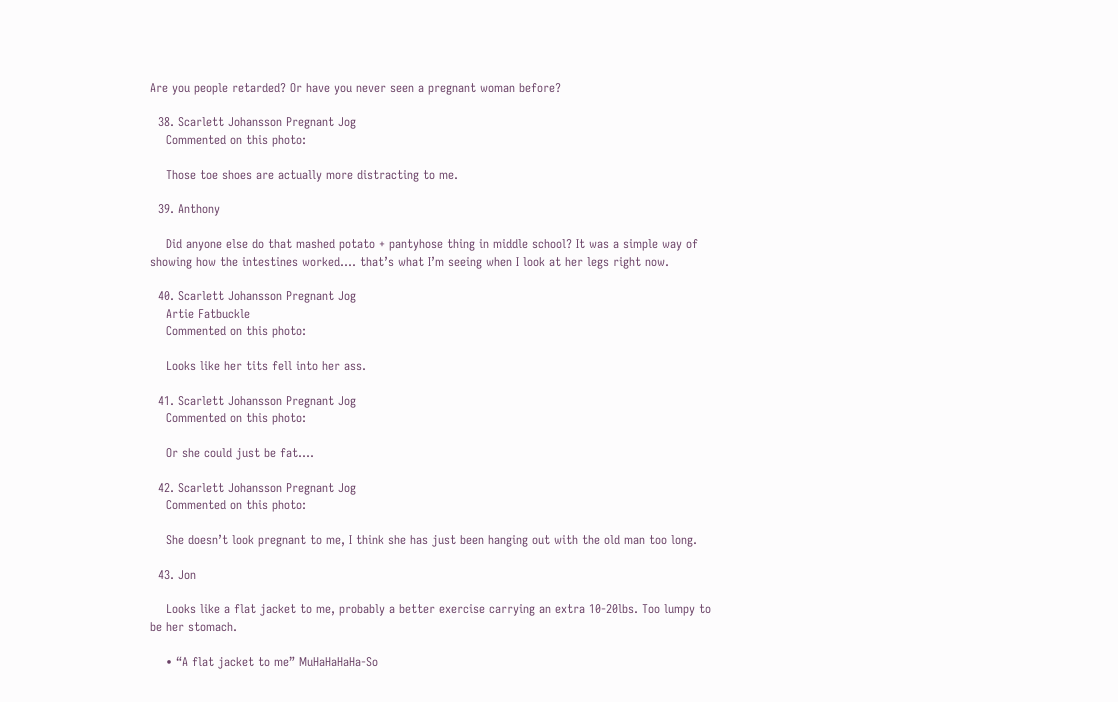Are you people retarded? Or have you never seen a pregnant woman before?

  38. Scarlett Johansson Pregnant Jog
    Commented on this photo:

    Those toe shoes are actually more distracting to me.

  39. Anthony

    Did anyone else do that mashed potato + pantyhose thing in middle school? It was a simple way of showing how the intestines worked…. that’s what I’m seeing when I look at her legs right now.

  40. Scarlett Johansson Pregnant Jog
    Artie Fatbuckle
    Commented on this photo:

    Looks like her tits fell into her ass.

  41. Scarlett Johansson Pregnant Jog
    Commented on this photo:

    Or she could just be fat….

  42. Scarlett Johansson Pregnant Jog
    Commented on this photo:

    She doesn’t look pregnant to me, I think she has just been hanging out with the old man too long.

  43. Jon

    Looks like a flat jacket to me, probably a better exercise carrying an extra 10-20lbs. Too lumpy to be her stomach.

    • “A flat jacket to me” MuHaHaHaHa-So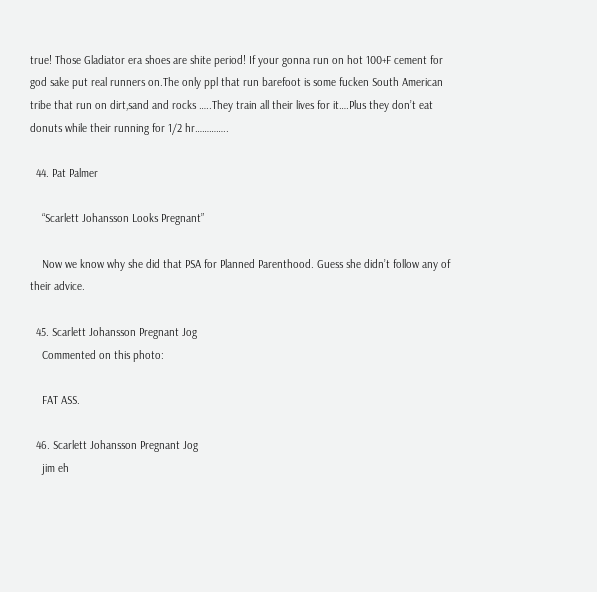true! Those Gladiator era shoes are shite period! If your gonna run on hot 100+F cement for god sake put real runners on.The only ppl that run barefoot is some fucken South American tribe that run on dirt,sand and rocks …..They train all their lives for it….Plus they don’t eat donuts while their running for 1/2 hr…………..

  44. Pat Palmer

    “Scarlett Johansson Looks Pregnant”

    Now we know why she did that PSA for Planned Parenthood. Guess she didn’t follow any of their advice.

  45. Scarlett Johansson Pregnant Jog
    Commented on this photo:

    FAT ASS.

  46. Scarlett Johansson Pregnant Jog
    jim eh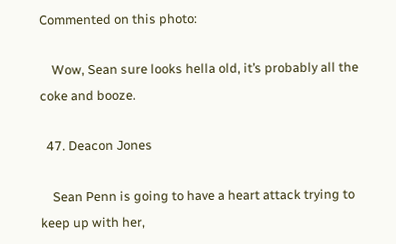Commented on this photo:

    Wow, Sean sure looks hella old, it’s probably all the coke and booze.

  47. Deacon Jones

    Sean Penn is going to have a heart attack trying to keep up with her,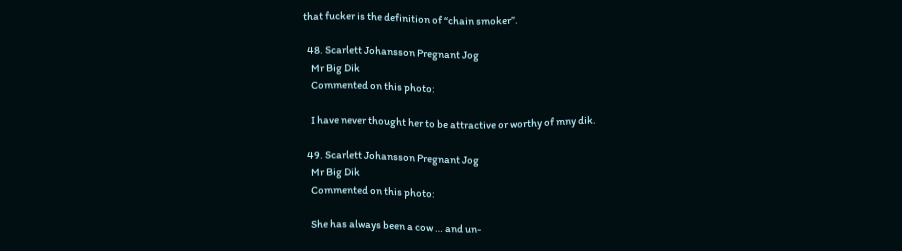that fucker is the definition of “chain smoker”.

  48. Scarlett Johansson Pregnant Jog
    Mr Big Dik
    Commented on this photo:

    I have never thought her to be attractive or worthy of mny dik.

  49. Scarlett Johansson Pregnant Jog
    Mr Big Dik
    Commented on this photo:

    She has always been a cow … and un-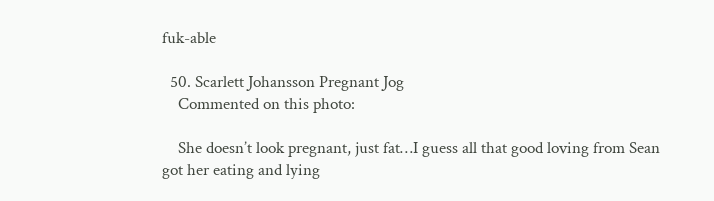fuk-able

  50. Scarlett Johansson Pregnant Jog
    Commented on this photo:

    She doesn’t look pregnant, just fat…I guess all that good loving from Sean got her eating and lying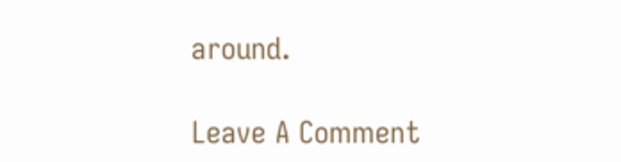around.

Leave A Comment